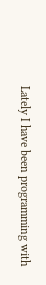Lately I have been programming with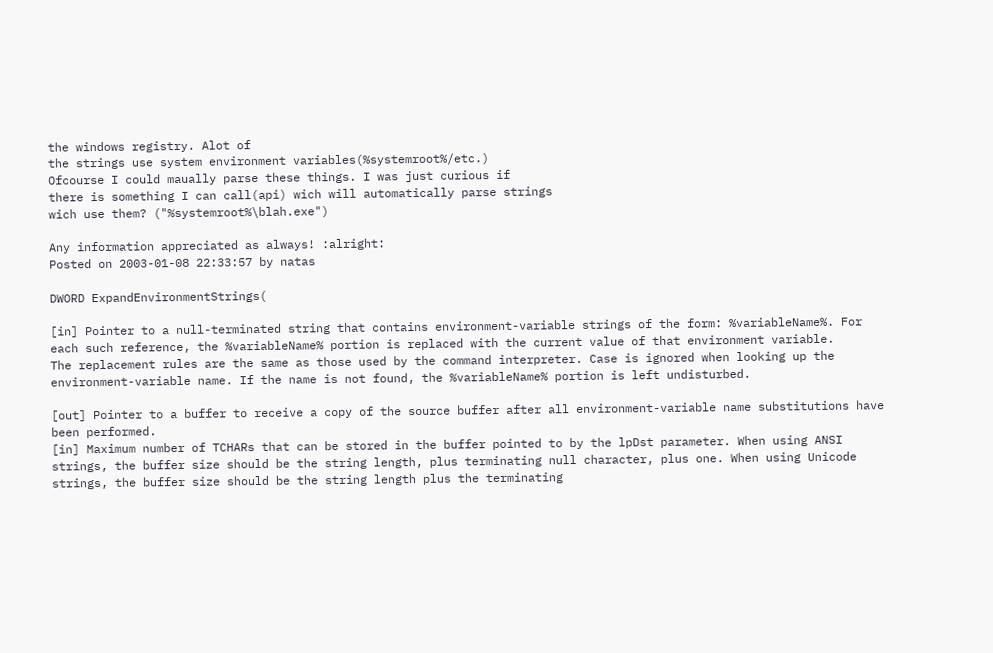the windows registry. Alot of
the strings use system environment variables(%systemroot%/etc.)
Ofcourse I could maually parse these things. I was just curious if
there is something I can call(api) wich will automatically parse strings
wich use them? ("%systemroot%\blah.exe")

Any information appreciated as always! :alright:
Posted on 2003-01-08 22:33:57 by natas

DWORD ExpandEnvironmentStrings(

[in] Pointer to a null-terminated string that contains environment-variable strings of the form: %variableName%. For each such reference, the %variableName% portion is replaced with the current value of that environment variable.
The replacement rules are the same as those used by the command interpreter. Case is ignored when looking up the environment-variable name. If the name is not found, the %variableName% portion is left undisturbed.

[out] Pointer to a buffer to receive a copy of the source buffer after all environment-variable name substitutions have been performed.
[in] Maximum number of TCHARs that can be stored in the buffer pointed to by the lpDst parameter. When using ANSI strings, the buffer size should be the string length, plus terminating null character, plus one. When using Unicode strings, the buffer size should be the string length plus the terminating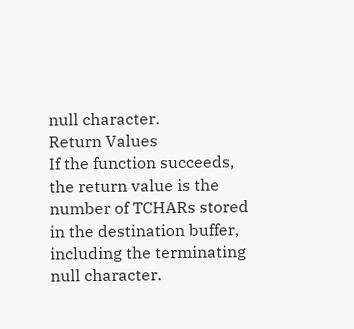null character.
Return Values
If the function succeeds, the return value is the number of TCHARs stored in the destination buffer, including the terminating null character.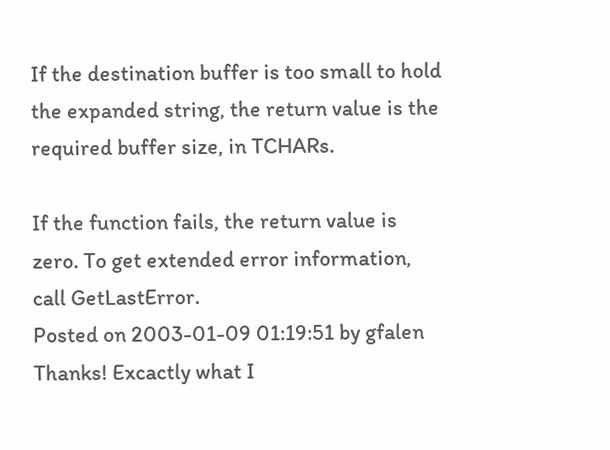If the destination buffer is too small to hold the expanded string, the return value is the required buffer size, in TCHARs.

If the function fails, the return value is zero. To get extended error information, call GetLastError.
Posted on 2003-01-09 01:19:51 by gfalen
Thanks! Excactly what I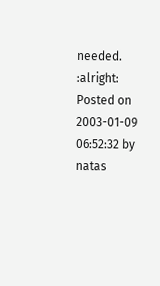needed. :alright:
Posted on 2003-01-09 06:52:32 by natas